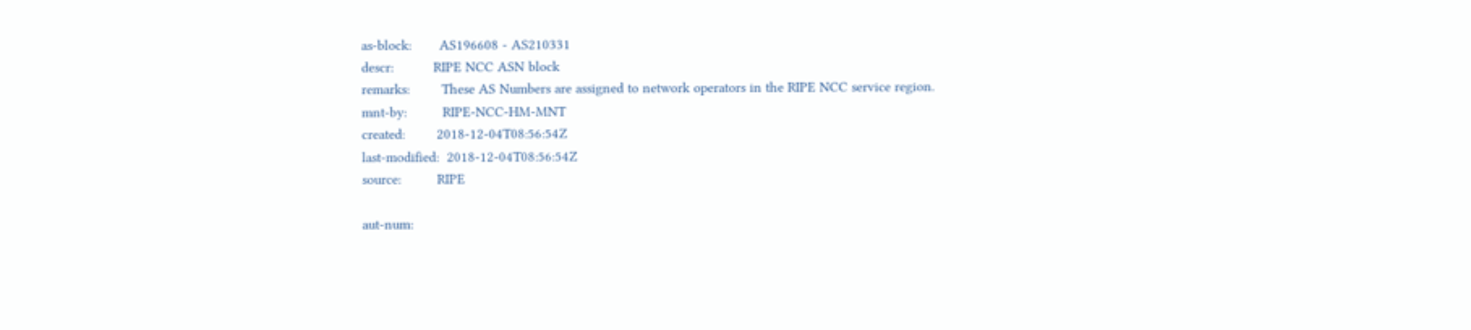as-block:       AS196608 - AS210331
descr:          RIPE NCC ASN block
remarks:        These AS Numbers are assigned to network operators in the RIPE NCC service region.
mnt-by:         RIPE-NCC-HM-MNT
created:        2018-12-04T08:56:54Z
last-modified:  2018-12-04T08:56:54Z
source:         RIPE

aut-num: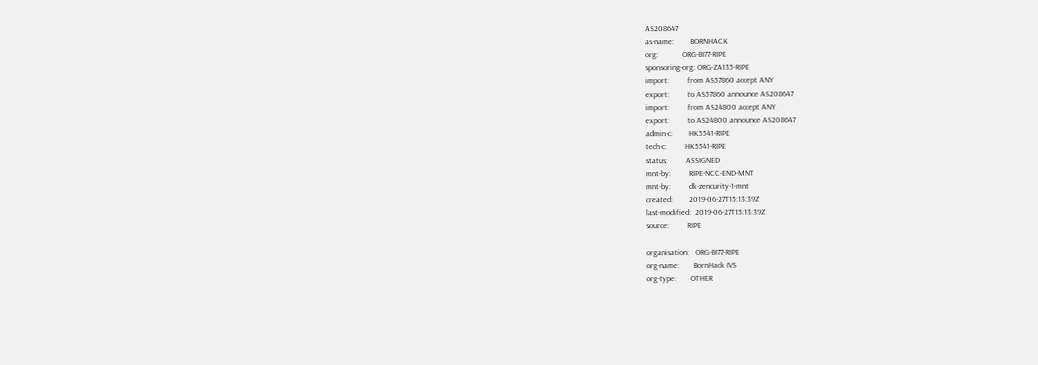AS208647
as-name:        BORNHACK
org:            ORG-BI77-RIPE
sponsoring-org: ORG-ZA135-RIPE
import:         from AS57860 accept ANY
export:         to AS57860 announce AS208647
import:         from AS24800 accept ANY
export:         to AS24800 announce AS208647
admin-c:        HK5541-RIPE
tech-c:         HK5541-RIPE
status:         ASSIGNED
mnt-by:         RIPE-NCC-END-MNT
mnt-by:         dk-zencurity-1-mnt
created:        2019-06-27T15:13:39Z
last-modified:  2019-06-27T15:13:39Z
source:         RIPE

organisation:   ORG-BI77-RIPE
org-name:       BornHack IVS
org-type:       OTHER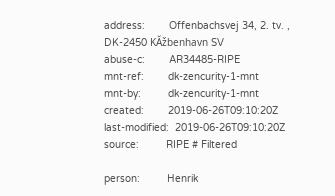address:        Offenbachsvej 34, 2. tv. , DK-2450 KĂžbenhavn SV
abuse-c:        AR34485-RIPE
mnt-ref:        dk-zencurity-1-mnt
mnt-by:         dk-zencurity-1-mnt
created:        2019-06-26T09:10:20Z
last-modified:  2019-06-26T09:10:20Z
source:         RIPE # Filtered

person:         Henrik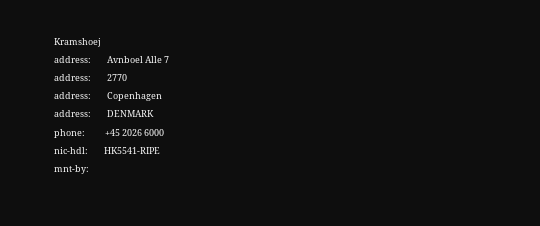Kramshoej
address:        Avnboel Alle 7
address:        2770
address:        Copenhagen
address:        DENMARK
phone:          +45 2026 6000
nic-hdl:        HK5541-RIPE
mnt-by: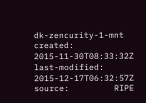dk-zencurity-1-mnt
created:        2015-11-30T08:33:32Z
last-modified:  2015-12-17T06:32:57Z
source:         RIPE